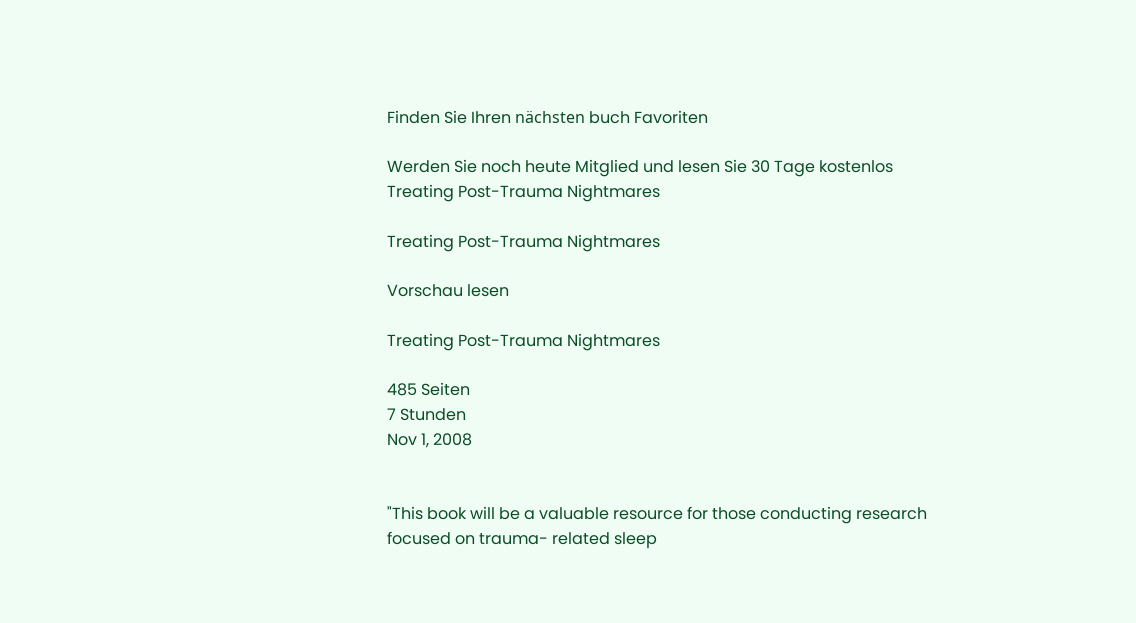Finden Sie Ihren nächsten buch Favoriten

Werden Sie noch heute Mitglied und lesen Sie 30 Tage kostenlos
Treating Post-Trauma Nightmares

Treating Post-Trauma Nightmares

Vorschau lesen

Treating Post-Trauma Nightmares

485 Seiten
7 Stunden
Nov 1, 2008


"This book will be a valuable resource for those conducting research focused on trauma- related sleep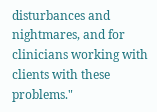disturbances and nightmares, and for clinicians working with clients with these problems."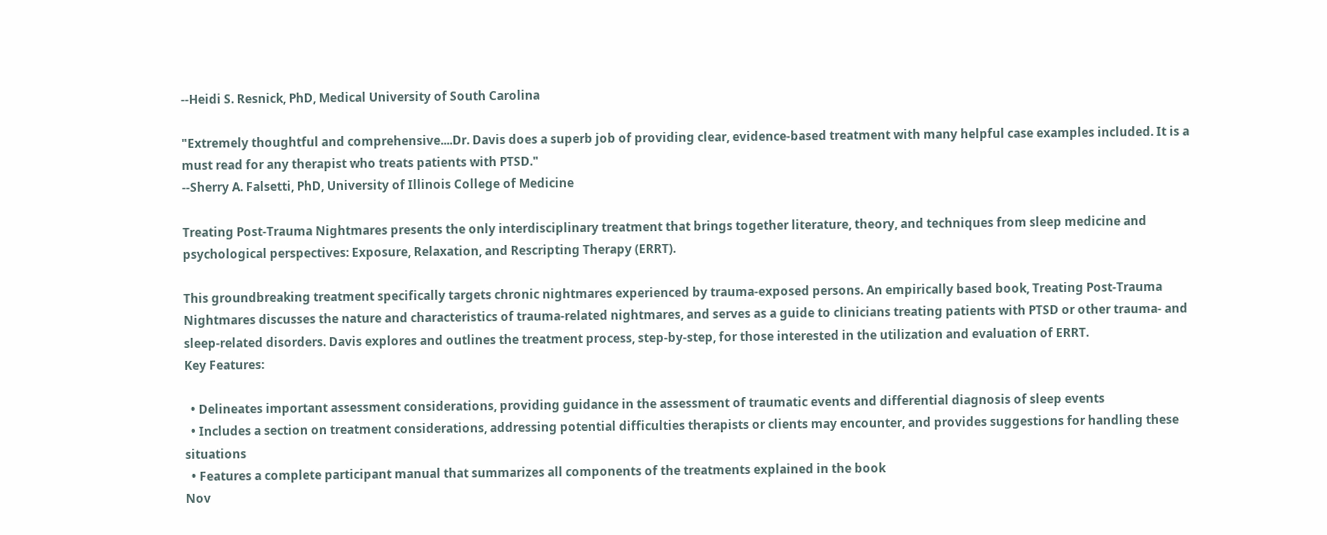--Heidi S. Resnick, PhD, Medical University of South Carolina

"Extremely thoughtful and comprehensive....Dr. Davis does a superb job of providing clear, evidence-based treatment with many helpful case examples included. It is a must read for any therapist who treats patients with PTSD."
--Sherry A. Falsetti, PhD, University of Illinois College of Medicine

Treating Post-Trauma Nightmares presents the only interdisciplinary treatment that brings together literature, theory, and techniques from sleep medicine and psychological perspectives: Exposure, Relaxation, and Rescripting Therapy (ERRT).

This groundbreaking treatment specifically targets chronic nightmares experienced by trauma-exposed persons. An empirically based book, Treating Post-Trauma Nightmares discusses the nature and characteristics of trauma-related nightmares, and serves as a guide to clinicians treating patients with PTSD or other trauma- and sleep-related disorders. Davis explores and outlines the treatment process, step-by-step, for those interested in the utilization and evaluation of ERRT.
Key Features:

  • Delineates important assessment considerations, providing guidance in the assessment of traumatic events and differential diagnosis of sleep events
  • Includes a section on treatment considerations, addressing potential difficulties therapists or clients may encounter, and provides suggestions for handling these situations
  • Features a complete participant manual that summarizes all components of the treatments explained in the book
Nov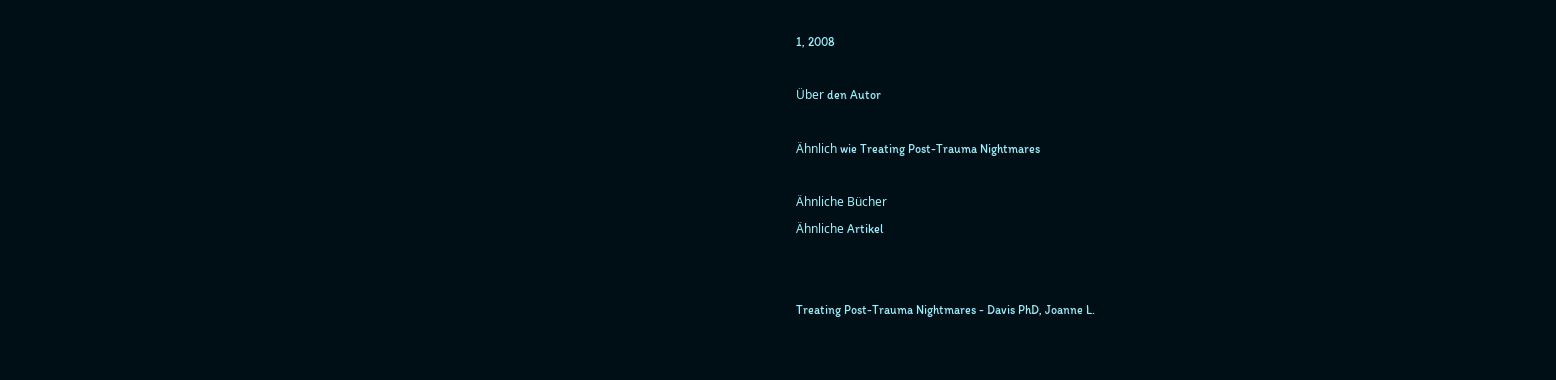1, 2008

Über den Autor

Ähnlich wie Treating Post-Trauma Nightmares

Ähnliche Bücher
Ähnliche Artikel


Treating Post-Trauma Nightmares - Davis PhD, Joanne L.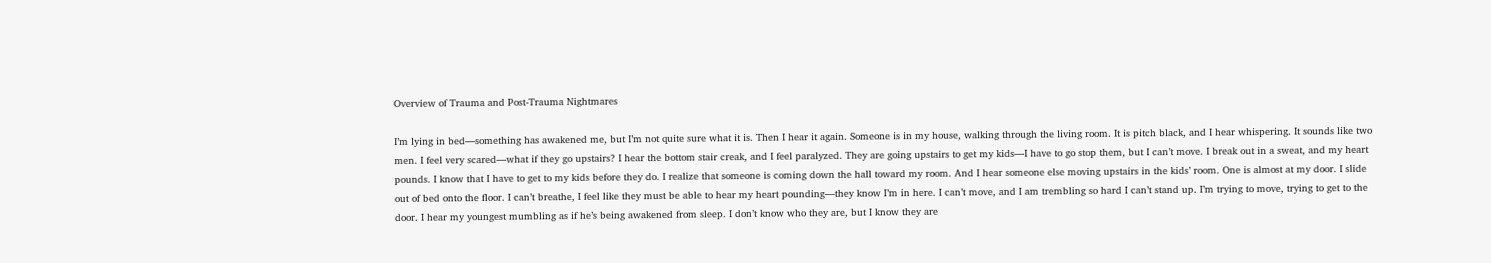Overview of Trauma and Post-Trauma Nightmares

I’m lying in bed—something has awakened me, but I’m not quite sure what it is. Then I hear it again. Someone is in my house, walking through the living room. It is pitch black, and I hear whispering. It sounds like two men. I feel very scared—what if they go upstairs? I hear the bottom stair creak, and I feel paralyzed. They are going upstairs to get my kids—I have to go stop them, but I can’t move. I break out in a sweat, and my heart pounds. I know that I have to get to my kids before they do. I realize that someone is coming down the hall toward my room. And I hear someone else moving upstairs in the kids’ room. One is almost at my door. I slide out of bed onto the floor. I can’t breathe, I feel like they must be able to hear my heart pounding—they know I’m in here. I can’t move, and I am trembling so hard I can’t stand up. I’m trying to move, trying to get to the door. I hear my youngest mumbling as if he’s being awakened from sleep. I don’t know who they are, but I know they are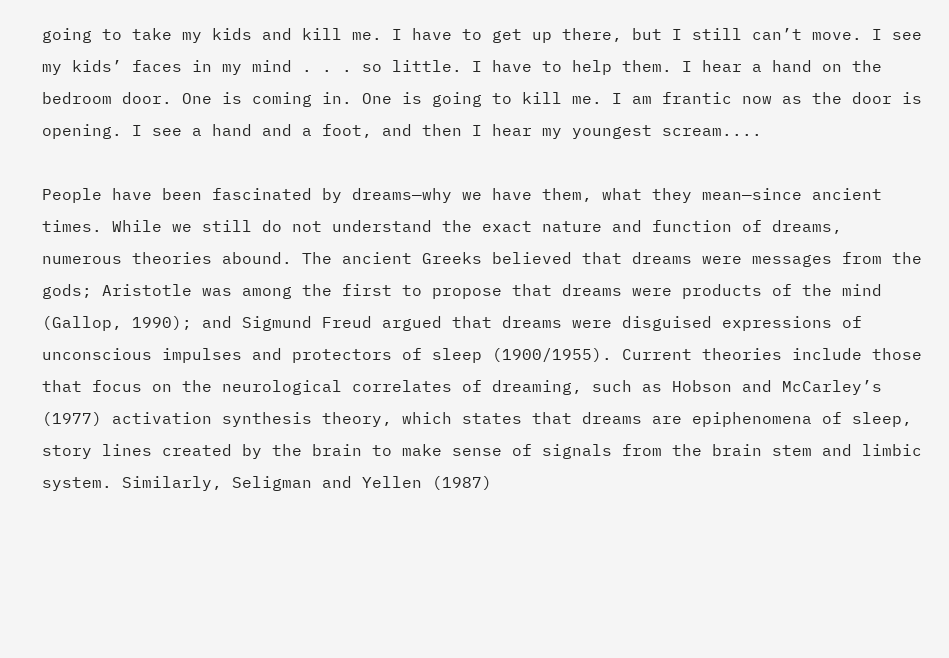going to take my kids and kill me. I have to get up there, but I still can’t move. I see my kids’ faces in my mind . . . so little. I have to help them. I hear a hand on the bedroom door. One is coming in. One is going to kill me. I am frantic now as the door is opening. I see a hand and a foot, and then I hear my youngest scream....

People have been fascinated by dreams—why we have them, what they mean—since ancient times. While we still do not understand the exact nature and function of dreams, numerous theories abound. The ancient Greeks believed that dreams were messages from the gods; Aristotle was among the first to propose that dreams were products of the mind (Gallop, 1990); and Sigmund Freud argued that dreams were disguised expressions of unconscious impulses and protectors of sleep (1900/1955). Current theories include those that focus on the neurological correlates of dreaming, such as Hobson and McCarley’s (1977) activation synthesis theory, which states that dreams are epiphenomena of sleep, story lines created by the brain to make sense of signals from the brain stem and limbic system. Similarly, Seligman and Yellen (1987)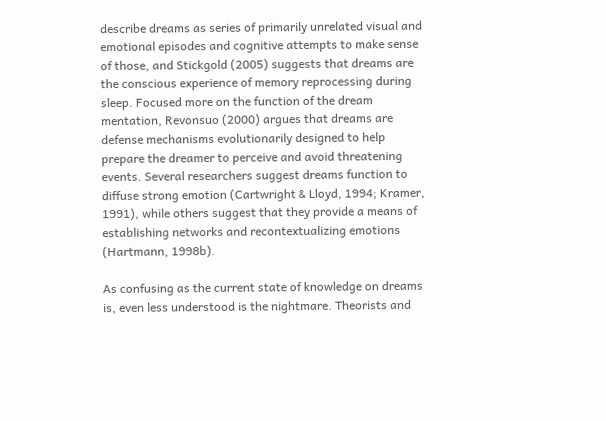describe dreams as series of primarily unrelated visual and emotional episodes and cognitive attempts to make sense of those, and Stickgold (2005) suggests that dreams are the conscious experience of memory reprocessing during sleep. Focused more on the function of the dream mentation, Revonsuo (2000) argues that dreams are defense mechanisms evolutionarily designed to help prepare the dreamer to perceive and avoid threatening events. Several researchers suggest dreams function to diffuse strong emotion (Cartwright & Lloyd, 1994; Kramer, 1991), while others suggest that they provide a means of establishing networks and recontextualizing emotions (Hartmann, 1998b).

As confusing as the current state of knowledge on dreams is, even less understood is the nightmare. Theorists and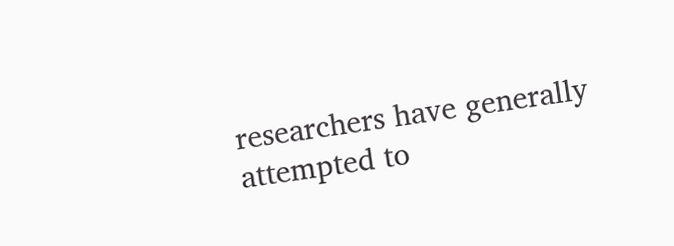researchers have generally attempted to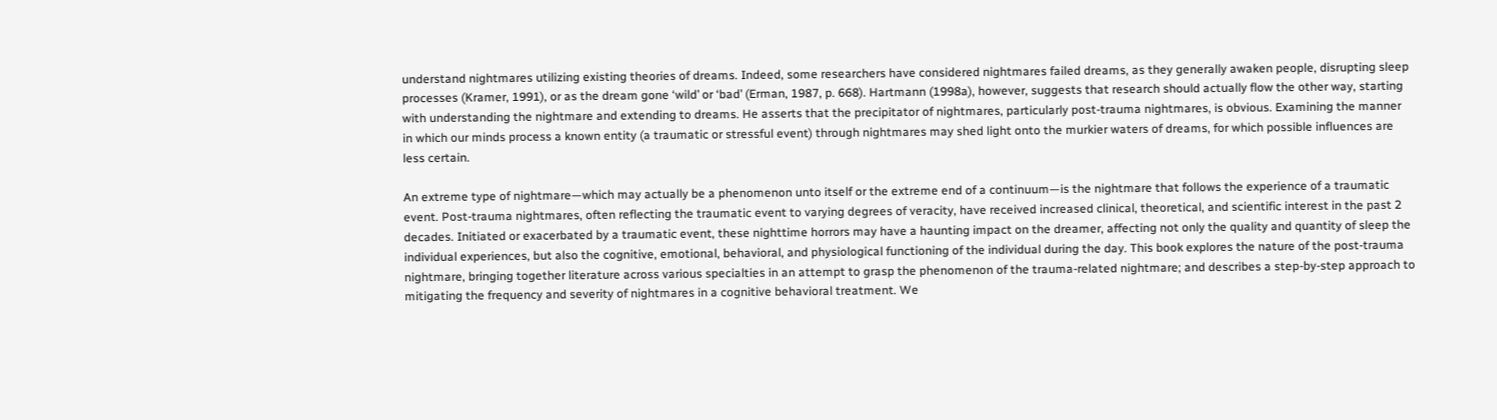understand nightmares utilizing existing theories of dreams. Indeed, some researchers have considered nightmares failed dreams, as they generally awaken people, disrupting sleep processes (Kramer, 1991), or as the dream gone ‘wild’ or ‘bad’ (Erman, 1987, p. 668). Hartmann (1998a), however, suggests that research should actually flow the other way, starting with understanding the nightmare and extending to dreams. He asserts that the precipitator of nightmares, particularly post-trauma nightmares, is obvious. Examining the manner in which our minds process a known entity (a traumatic or stressful event) through nightmares may shed light onto the murkier waters of dreams, for which possible influences are less certain.

An extreme type of nightmare—which may actually be a phenomenon unto itself or the extreme end of a continuum—is the nightmare that follows the experience of a traumatic event. Post-trauma nightmares, often reflecting the traumatic event to varying degrees of veracity, have received increased clinical, theoretical, and scientific interest in the past 2 decades. Initiated or exacerbated by a traumatic event, these nighttime horrors may have a haunting impact on the dreamer, affecting not only the quality and quantity of sleep the individual experiences, but also the cognitive, emotional, behavioral, and physiological functioning of the individual during the day. This book explores the nature of the post-trauma nightmare, bringing together literature across various specialties in an attempt to grasp the phenomenon of the trauma-related nightmare; and describes a step-by-step approach to mitigating the frequency and severity of nightmares in a cognitive behavioral treatment. We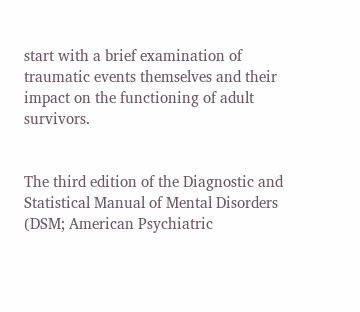start with a brief examination of traumatic events themselves and their impact on the functioning of adult survivors.


The third edition of the Diagnostic and Statistical Manual of Mental Disorders (DSM; American Psychiatric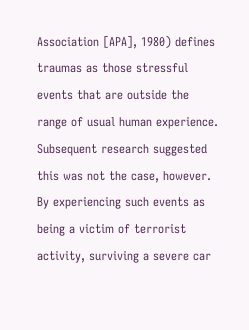Association [APA], 1980) defines traumas as those stressful events that are outside the range of usual human experience. Subsequent research suggested this was not the case, however. By experiencing such events as being a victim of terrorist activity, surviving a severe car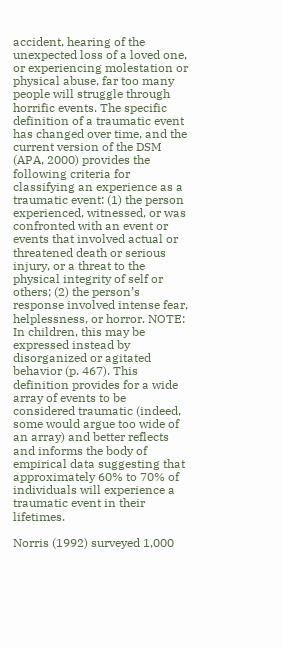accident, hearing of the unexpected loss of a loved one, or experiencing molestation or physical abuse, far too many people will struggle through horrific events. The specific definition of a traumatic event has changed over time, and the current version of the DSM (APA, 2000) provides the following criteria for classifying an experience as a traumatic event: (1) the person experienced, witnessed, or was confronted with an event or events that involved actual or threatened death or serious injury, or a threat to the physical integrity of self or others; (2) the person’s response involved intense fear, helplessness, or horror. NOTE: In children, this may be expressed instead by disorganized or agitated behavior (p. 467). This definition provides for a wide array of events to be considered traumatic (indeed, some would argue too wide of an array) and better reflects and informs the body of empirical data suggesting that approximately 60% to 70% of individuals will experience a traumatic event in their lifetimes.

Norris (1992) surveyed 1,000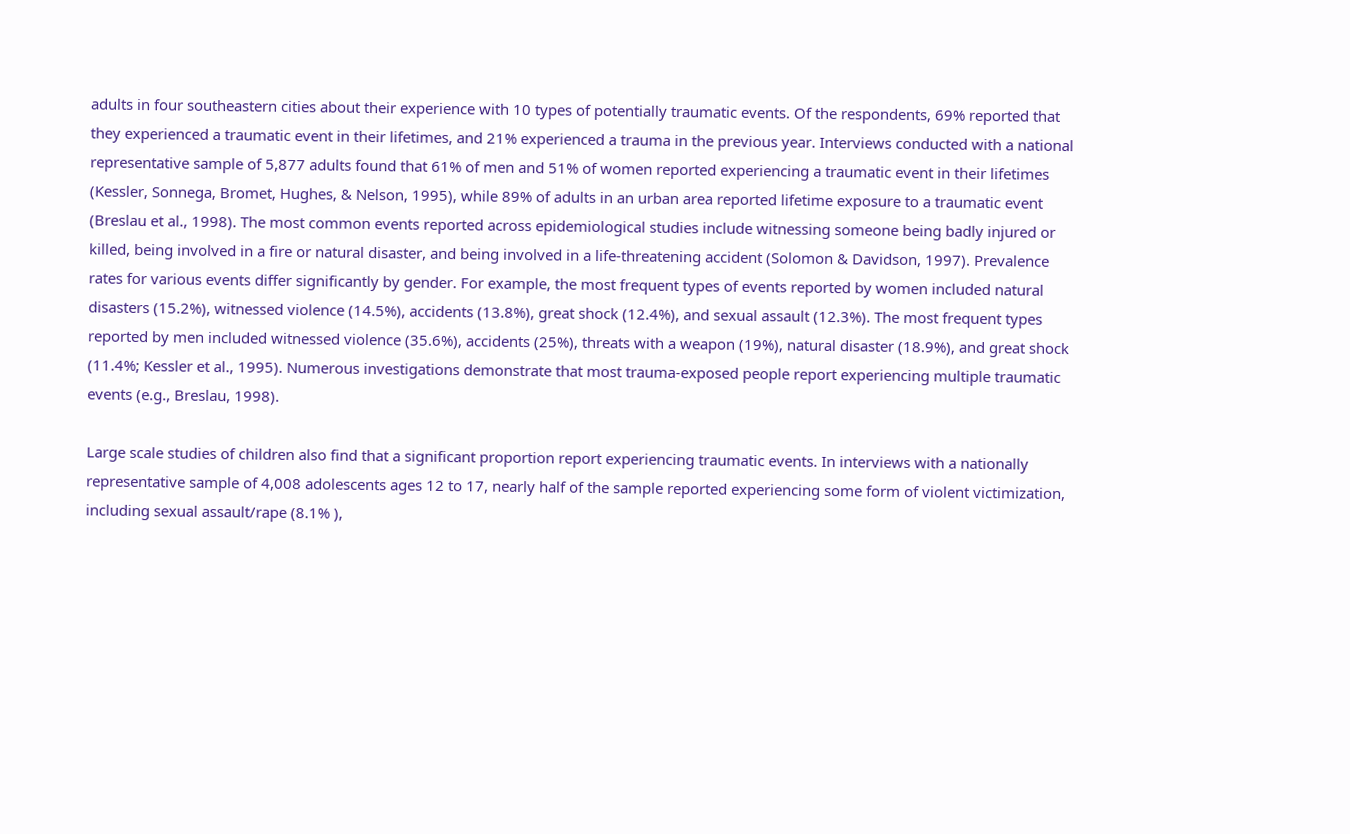adults in four southeastern cities about their experience with 10 types of potentially traumatic events. Of the respondents, 69% reported that they experienced a traumatic event in their lifetimes, and 21% experienced a trauma in the previous year. Interviews conducted with a national representative sample of 5,877 adults found that 61% of men and 51% of women reported experiencing a traumatic event in their lifetimes (Kessler, Sonnega, Bromet, Hughes, & Nelson, 1995), while 89% of adults in an urban area reported lifetime exposure to a traumatic event (Breslau et al., 1998). The most common events reported across epidemiological studies include witnessing someone being badly injured or killed, being involved in a fire or natural disaster, and being involved in a life-threatening accident (Solomon & Davidson, 1997). Prevalence rates for various events differ significantly by gender. For example, the most frequent types of events reported by women included natural disasters (15.2%), witnessed violence (14.5%), accidents (13.8%), great shock (12.4%), and sexual assault (12.3%). The most frequent types reported by men included witnessed violence (35.6%), accidents (25%), threats with a weapon (19%), natural disaster (18.9%), and great shock (11.4%; Kessler et al., 1995). Numerous investigations demonstrate that most trauma-exposed people report experiencing multiple traumatic events (e.g., Breslau, 1998).

Large scale studies of children also find that a significant proportion report experiencing traumatic events. In interviews with a nationally representative sample of 4,008 adolescents ages 12 to 17, nearly half of the sample reported experiencing some form of violent victimization, including sexual assault/rape (8.1% ),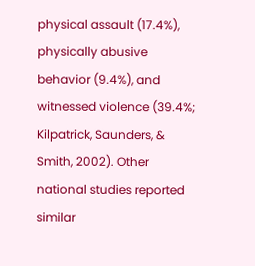physical assault (17.4%), physically abusive behavior (9.4%), and witnessed violence (39.4%; Kilpatrick, Saunders, & Smith, 2002). Other national studies reported similar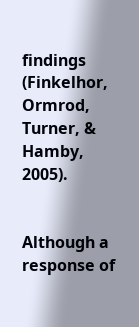findings (Finkelhor, Ormrod, Turner, & Hamby, 2005).


Although a response of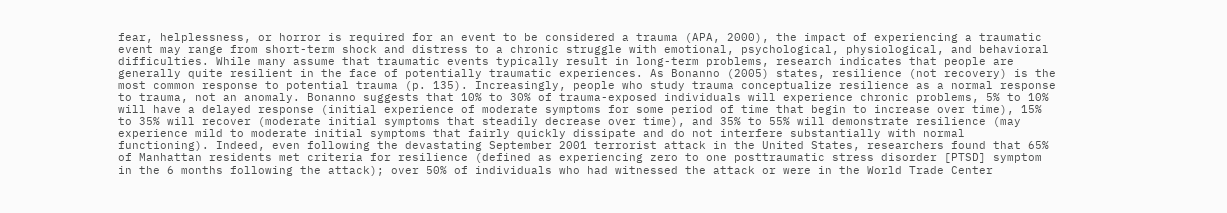fear, helplessness, or horror is required for an event to be considered a trauma (APA, 2000), the impact of experiencing a traumatic event may range from short-term shock and distress to a chronic struggle with emotional, psychological, physiological, and behavioral difficulties. While many assume that traumatic events typically result in long-term problems, research indicates that people are generally quite resilient in the face of potentially traumatic experiences. As Bonanno (2005) states, resilience (not recovery) is the most common response to potential trauma (p. 135). Increasingly, people who study trauma conceptualize resilience as a normal response to trauma, not an anomaly. Bonanno suggests that 10% to 30% of trauma-exposed individuals will experience chronic problems, 5% to 10% will have a delayed response (initial experience of moderate symptoms for some period of time that begin to increase over time), 15% to 35% will recover (moderate initial symptoms that steadily decrease over time), and 35% to 55% will demonstrate resilience (may experience mild to moderate initial symptoms that fairly quickly dissipate and do not interfere substantially with normal functioning). Indeed, even following the devastating September 2001 terrorist attack in the United States, researchers found that 65% of Manhattan residents met criteria for resilience (defined as experiencing zero to one posttraumatic stress disorder [PTSD] symptom in the 6 months following the attack); over 50% of individuals who had witnessed the attack or were in the World Trade Center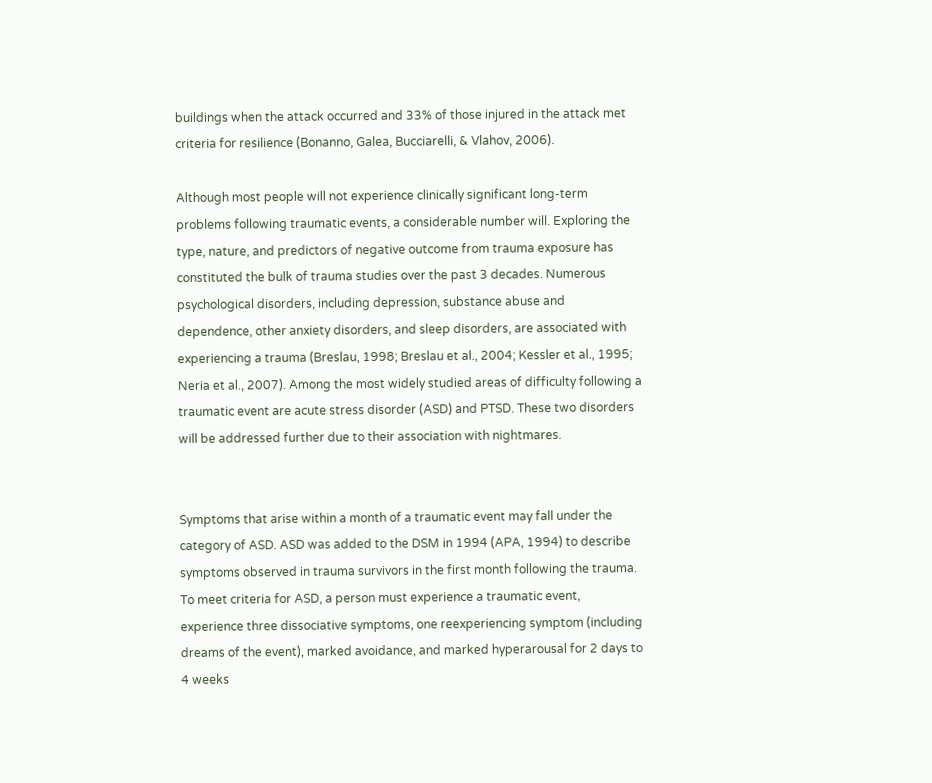buildings when the attack occurred and 33% of those injured in the attack met criteria for resilience (Bonanno, Galea, Bucciarelli, & Vlahov, 2006).

Although most people will not experience clinically significant long-term problems following traumatic events, a considerable number will. Exploring the type, nature, and predictors of negative outcome from trauma exposure has constituted the bulk of trauma studies over the past 3 decades. Numerous psychological disorders, including depression, substance abuse and dependence, other anxiety disorders, and sleep disorders, are associated with experiencing a trauma (Breslau, 1998; Breslau et al., 2004; Kessler et al., 1995; Neria et al., 2007). Among the most widely studied areas of difficulty following a traumatic event are acute stress disorder (ASD) and PTSD. These two disorders will be addressed further due to their association with nightmares.


Symptoms that arise within a month of a traumatic event may fall under the category of ASD. ASD was added to the DSM in 1994 (APA, 1994) to describe symptoms observed in trauma survivors in the first month following the trauma. To meet criteria for ASD, a person must experience a traumatic event, experience three dissociative symptoms, one reexperiencing symptom (including dreams of the event), marked avoidance, and marked hyperarousal for 2 days to 4 weeks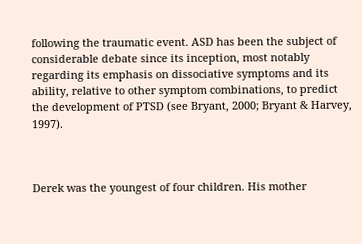following the traumatic event. ASD has been the subject of considerable debate since its inception, most notably regarding its emphasis on dissociative symptoms and its ability, relative to other symptom combinations, to predict the development of PTSD (see Bryant, 2000; Bryant & Harvey, 1997).



Derek was the youngest of four children. His mother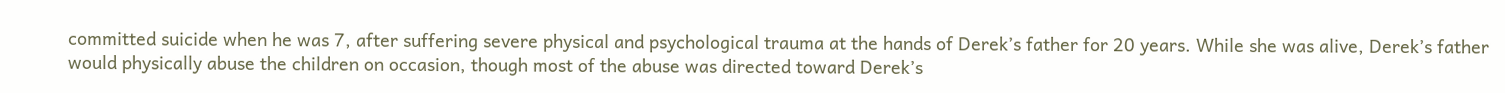committed suicide when he was 7, after suffering severe physical and psychological trauma at the hands of Derek’s father for 20 years. While she was alive, Derek’s father would physically abuse the children on occasion, though most of the abuse was directed toward Derek’s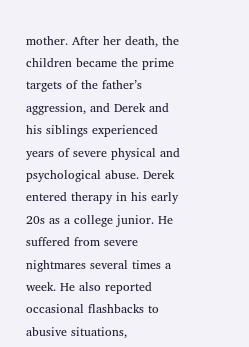mother. After her death, the children became the prime targets of the father’s aggression, and Derek and his siblings experienced years of severe physical and psychological abuse. Derek entered therapy in his early 20s as a college junior. He suffered from severe nightmares several times a week. He also reported occasional flashbacks to abusive situations,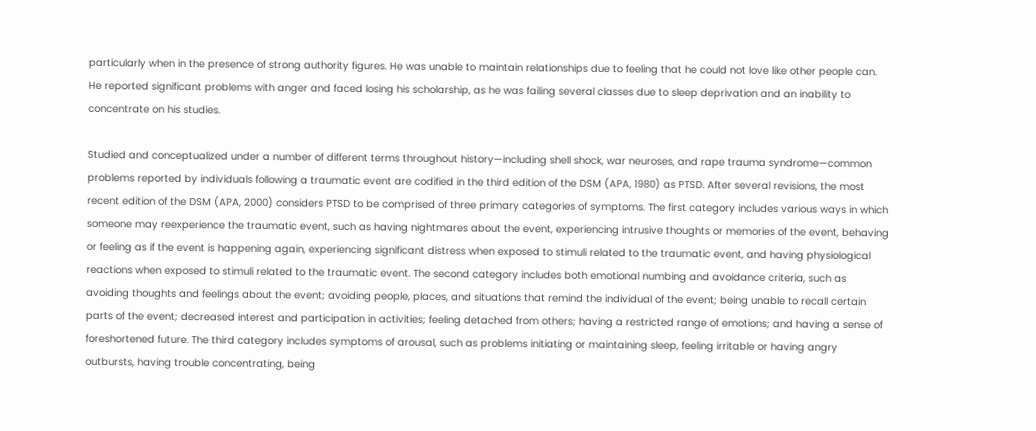particularly when in the presence of strong authority figures. He was unable to maintain relationships due to feeling that he could not love like other people can. He reported significant problems with anger and faced losing his scholarship, as he was failing several classes due to sleep deprivation and an inability to concentrate on his studies.

Studied and conceptualized under a number of different terms throughout history—including shell shock, war neuroses, and rape trauma syndrome—common problems reported by individuals following a traumatic event are codified in the third edition of the DSM (APA, 1980) as PTSD. After several revisions, the most recent edition of the DSM (APA, 2000) considers PTSD to be comprised of three primary categories of symptoms. The first category includes various ways in which someone may reexperience the traumatic event, such as having nightmares about the event, experiencing intrusive thoughts or memories of the event, behaving or feeling as if the event is happening again, experiencing significant distress when exposed to stimuli related to the traumatic event, and having physiological reactions when exposed to stimuli related to the traumatic event. The second category includes both emotional numbing and avoidance criteria, such as avoiding thoughts and feelings about the event; avoiding people, places, and situations that remind the individual of the event; being unable to recall certain parts of the event; decreased interest and participation in activities; feeling detached from others; having a restricted range of emotions; and having a sense of foreshortened future. The third category includes symptoms of arousal, such as problems initiating or maintaining sleep, feeling irritable or having angry outbursts, having trouble concentrating, being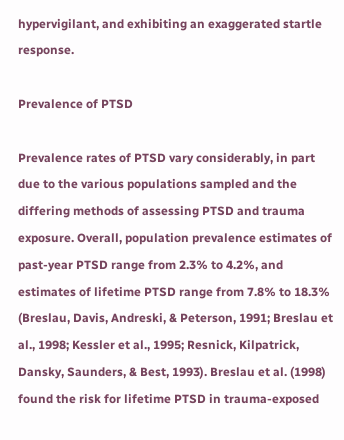hypervigilant, and exhibiting an exaggerated startle response.

Prevalence of PTSD

Prevalence rates of PTSD vary considerably, in part due to the various populations sampled and the differing methods of assessing PTSD and trauma exposure. Overall, population prevalence estimates of past-year PTSD range from 2.3% to 4.2%, and estimates of lifetime PTSD range from 7.8% to 18.3% (Breslau, Davis, Andreski, & Peterson, 1991; Breslau et al., 1998; Kessler et al., 1995; Resnick, Kilpatrick, Dansky, Saunders, & Best, 1993). Breslau et al. (1998) found the risk for lifetime PTSD in trauma-exposed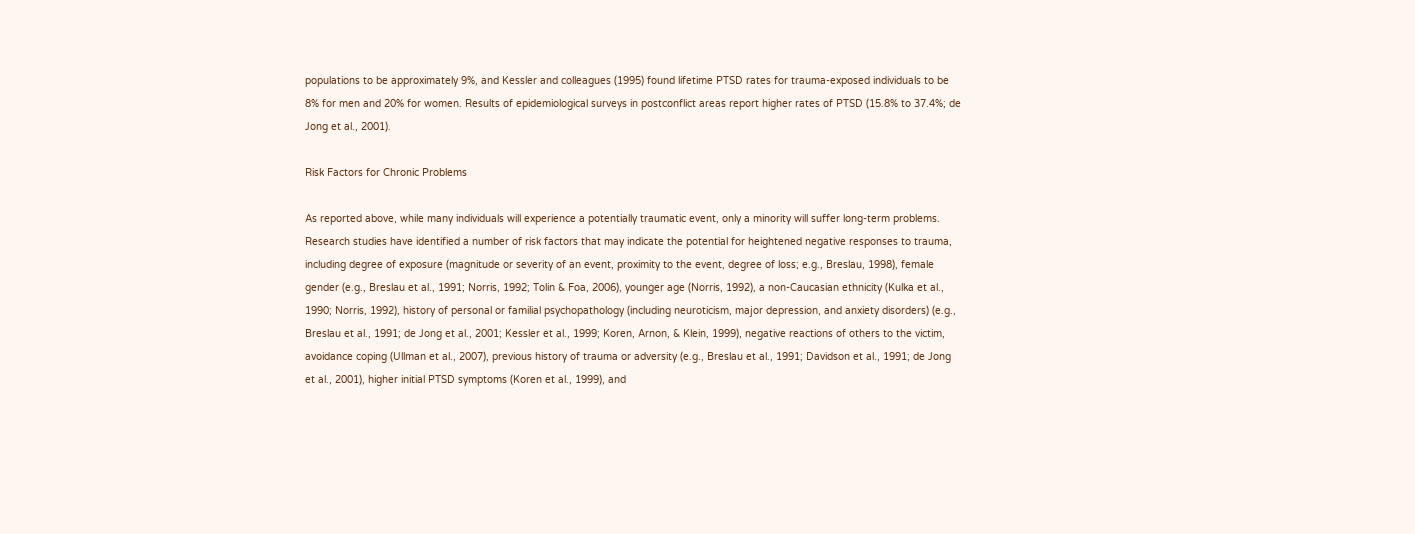populations to be approximately 9%, and Kessler and colleagues (1995) found lifetime PTSD rates for trauma-exposed individuals to be 8% for men and 20% for women. Results of epidemiological surveys in postconflict areas report higher rates of PTSD (15.8% to 37.4%; de Jong et al., 2001).

Risk Factors for Chronic Problems

As reported above, while many individuals will experience a potentially traumatic event, only a minority will suffer long-term problems. Research studies have identified a number of risk factors that may indicate the potential for heightened negative responses to trauma, including degree of exposure (magnitude or severity of an event, proximity to the event, degree of loss; e.g., Breslau, 1998), female gender (e.g., Breslau et al., 1991; Norris, 1992; Tolin & Foa, 2006), younger age (Norris, 1992), a non-Caucasian ethnicity (Kulka et al., 1990; Norris, 1992), history of personal or familial psychopathology (including neuroticism, major depression, and anxiety disorders) (e.g., Breslau et al., 1991; de Jong et al., 2001; Kessler et al., 1999; Koren, Arnon, & Klein, 1999), negative reactions of others to the victim, avoidance coping (Ullman et al., 2007), previous history of trauma or adversity (e.g., Breslau et al., 1991; Davidson et al., 1991; de Jong et al., 2001), higher initial PTSD symptoms (Koren et al., 1999), and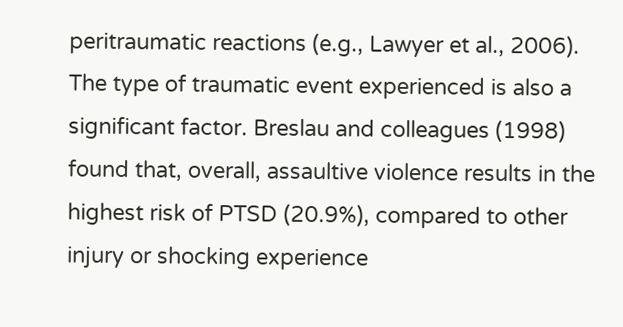peritraumatic reactions (e.g., Lawyer et al., 2006). The type of traumatic event experienced is also a significant factor. Breslau and colleagues (1998) found that, overall, assaultive violence results in the highest risk of PTSD (20.9%), compared to other injury or shocking experience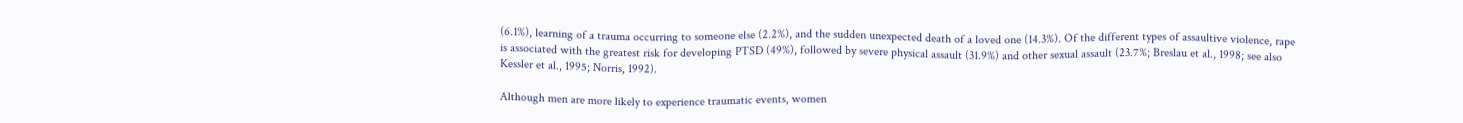(6.1%), learning of a trauma occurring to someone else (2.2%), and the sudden unexpected death of a loved one (14.3%). Of the different types of assaultive violence, rape is associated with the greatest risk for developing PTSD (49%), followed by severe physical assault (31.9%) and other sexual assault (23.7%; Breslau et al., 1998; see also Kessler et al., 1995; Norris, 1992).

Although men are more likely to experience traumatic events, women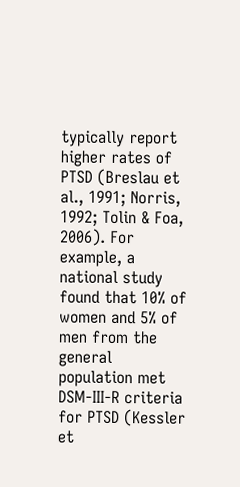typically report higher rates of PTSD (Breslau et al., 1991; Norris, 1992; Tolin & Foa, 2006). For example, a national study found that 10% of women and 5% of men from the general population met DSM-III-R criteria for PTSD (Kessler et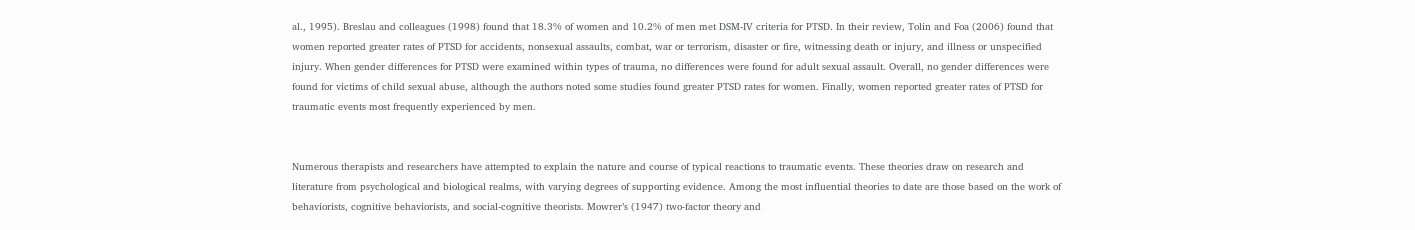al., 1995). Breslau and colleagues (1998) found that 18.3% of women and 10.2% of men met DSM-IV criteria for PTSD. In their review, Tolin and Foa (2006) found that women reported greater rates of PTSD for accidents, nonsexual assaults, combat, war or terrorism, disaster or fire, witnessing death or injury, and illness or unspecified injury. When gender differences for PTSD were examined within types of trauma, no differences were found for adult sexual assault. Overall, no gender differences were found for victims of child sexual abuse, although the authors noted some studies found greater PTSD rates for women. Finally, women reported greater rates of PTSD for traumatic events most frequently experienced by men.


Numerous therapists and researchers have attempted to explain the nature and course of typical reactions to traumatic events. These theories draw on research and literature from psychological and biological realms, with varying degrees of supporting evidence. Among the most influential theories to date are those based on the work of behaviorists, cognitive behaviorists, and social-cognitive theorists. Mowrer’s (1947) two-factor theory and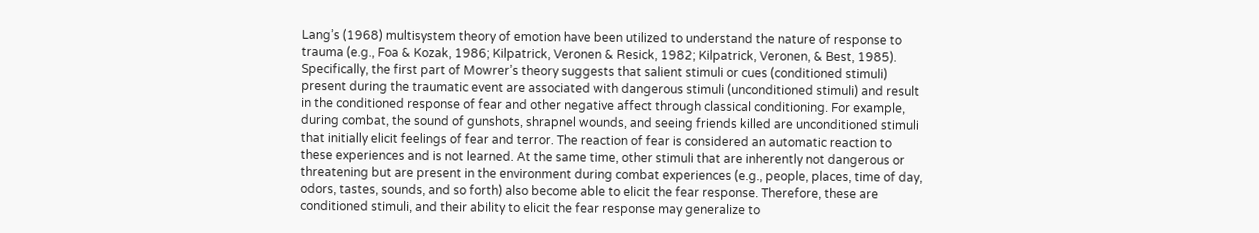Lang’s (1968) multisystem theory of emotion have been utilized to understand the nature of response to trauma (e.g., Foa & Kozak, 1986; Kilpatrick, Veronen & Resick, 1982; Kilpatrick, Veronen, & Best, 1985). Specifically, the first part of Mowrer’s theory suggests that salient stimuli or cues (conditioned stimuli) present during the traumatic event are associated with dangerous stimuli (unconditioned stimuli) and result in the conditioned response of fear and other negative affect through classical conditioning. For example, during combat, the sound of gunshots, shrapnel wounds, and seeing friends killed are unconditioned stimuli that initially elicit feelings of fear and terror. The reaction of fear is considered an automatic reaction to these experiences and is not learned. At the same time, other stimuli that are inherently not dangerous or threatening but are present in the environment during combat experiences (e.g., people, places, time of day, odors, tastes, sounds, and so forth) also become able to elicit the fear response. Therefore, these are conditioned stimuli, and their ability to elicit the fear response may generalize to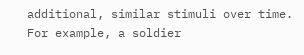additional, similar stimuli over time. For example, a soldier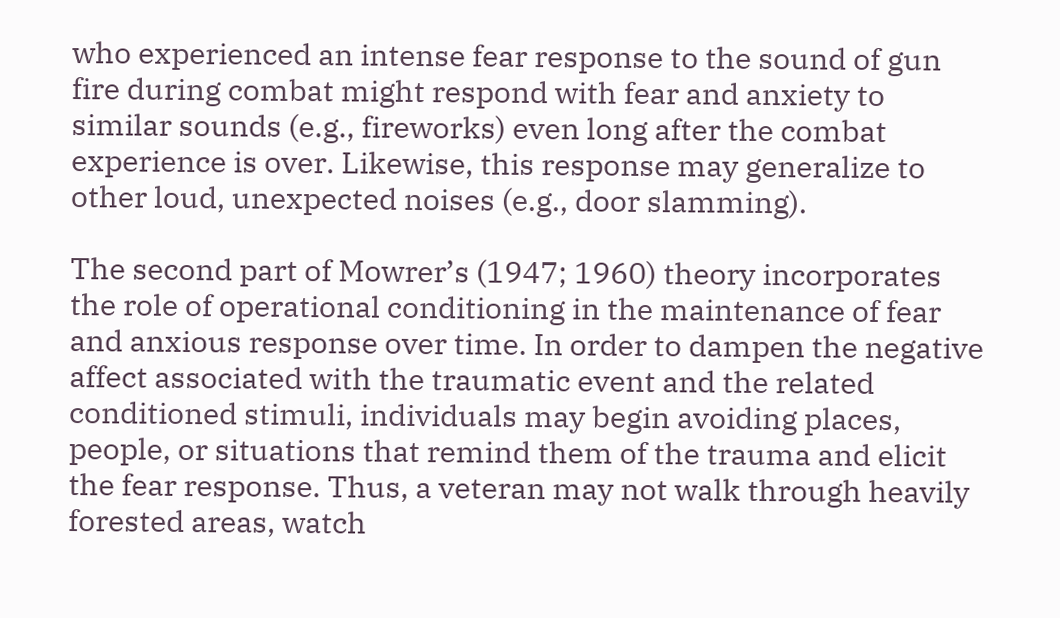who experienced an intense fear response to the sound of gun fire during combat might respond with fear and anxiety to similar sounds (e.g., fireworks) even long after the combat experience is over. Likewise, this response may generalize to other loud, unexpected noises (e.g., door slamming).

The second part of Mowrer’s (1947; 1960) theory incorporates the role of operational conditioning in the maintenance of fear and anxious response over time. In order to dampen the negative affect associated with the traumatic event and the related conditioned stimuli, individuals may begin avoiding places, people, or situations that remind them of the trauma and elicit the fear response. Thus, a veteran may not walk through heavily forested areas, watch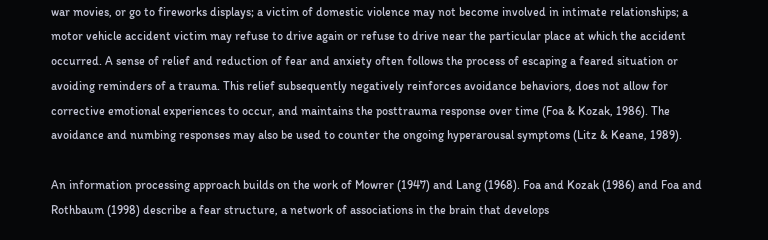war movies, or go to fireworks displays; a victim of domestic violence may not become involved in intimate relationships; a motor vehicle accident victim may refuse to drive again or refuse to drive near the particular place at which the accident occurred. A sense of relief and reduction of fear and anxiety often follows the process of escaping a feared situation or avoiding reminders of a trauma. This relief subsequently negatively reinforces avoidance behaviors, does not allow for corrective emotional experiences to occur, and maintains the posttrauma response over time (Foa & Kozak, 1986). The avoidance and numbing responses may also be used to counter the ongoing hyperarousal symptoms (Litz & Keane, 1989).

An information processing approach builds on the work of Mowrer (1947) and Lang (1968). Foa and Kozak (1986) and Foa and Rothbaum (1998) describe a fear structure, a network of associations in the brain that develops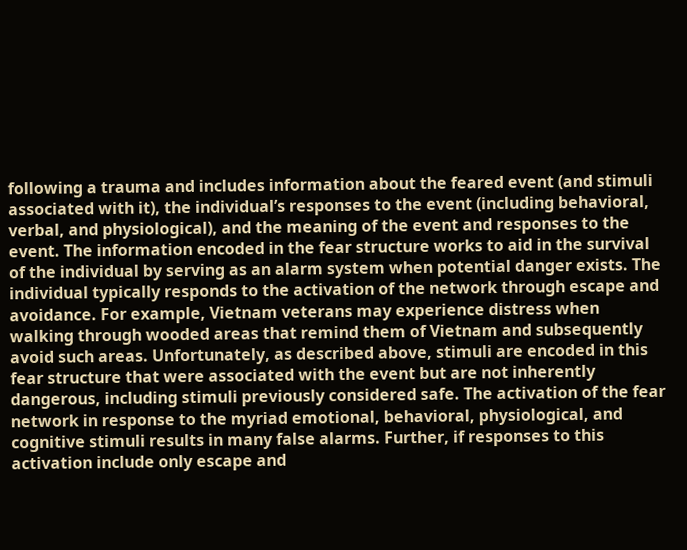following a trauma and includes information about the feared event (and stimuli associated with it), the individual’s responses to the event (including behavioral, verbal, and physiological), and the meaning of the event and responses to the event. The information encoded in the fear structure works to aid in the survival of the individual by serving as an alarm system when potential danger exists. The individual typically responds to the activation of the network through escape and avoidance. For example, Vietnam veterans may experience distress when walking through wooded areas that remind them of Vietnam and subsequently avoid such areas. Unfortunately, as described above, stimuli are encoded in this fear structure that were associated with the event but are not inherently dangerous, including stimuli previously considered safe. The activation of the fear network in response to the myriad emotional, behavioral, physiological, and cognitive stimuli results in many false alarms. Further, if responses to this activation include only escape and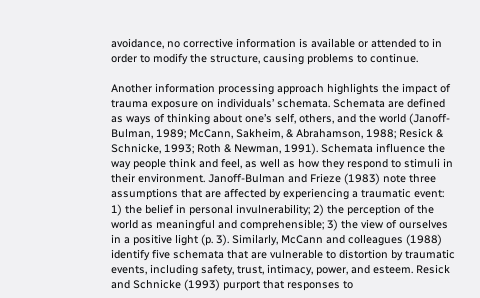avoidance, no corrective information is available or attended to in order to modify the structure, causing problems to continue.

Another information processing approach highlights the impact of trauma exposure on individuals’ schemata. Schemata are defined as ways of thinking about one’s self, others, and the world (Janoff-Bulman, 1989; McCann, Sakheim, & Abrahamson, 1988; Resick & Schnicke, 1993; Roth & Newman, 1991). Schemata influence the way people think and feel, as well as how they respond to stimuli in their environment. Janoff-Bulman and Frieze (1983) note three assumptions that are affected by experiencing a traumatic event: 1) the belief in personal invulnerability; 2) the perception of the world as meaningful and comprehensible; 3) the view of ourselves in a positive light (p. 3). Similarly, McCann and colleagues (1988) identify five schemata that are vulnerable to distortion by traumatic events, including safety, trust, intimacy, power, and esteem. Resick and Schnicke (1993) purport that responses to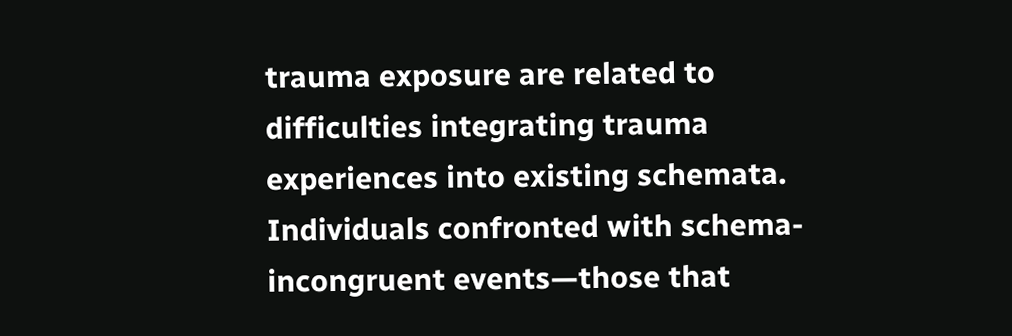trauma exposure are related to difficulties integrating trauma experiences into existing schemata. Individuals confronted with schema-incongruent events—those that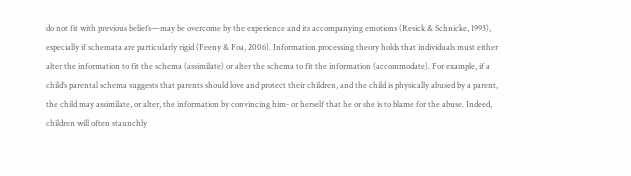do not fit with previous beliefs—may be overcome by the experience and its accompanying emotions (Resick & Schnicke, 1993), especially if schemata are particularly rigid (Feeny & Foa, 2006). Information processing theory holds that individuals must either alter the information to fit the schema (assimilate) or alter the schema to fit the information (accommodate). For example, if a child’s parental schema suggests that parents should love and protect their children, and the child is physically abused by a parent, the child may assimilate, or alter, the information by convincing him- or herself that he or she is to blame for the abuse. Indeed, children will often staunchly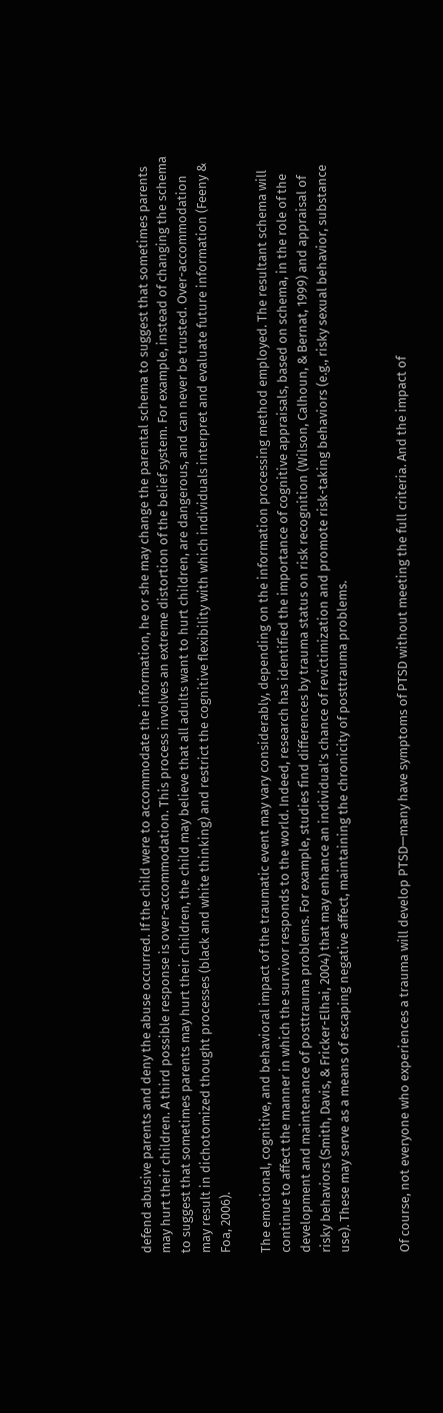defend abusive parents and deny the abuse occurred. If the child were to accommodate the information, he or she may change the parental schema to suggest that sometimes parents may hurt their children. A third possible response is over-accommodation. This process involves an extreme distortion of the belief system. For example, instead of changing the schema to suggest that sometimes parents may hurt their children, the child may believe that all adults want to hurt children, are dangerous, and can never be trusted. Over-accommodation may result in dichotomized thought processes (black and white thinking) and restrict the cognitive flexibility with which individuals interpret and evaluate future information (Feeny & Foa, 2006).

The emotional, cognitive, and behavioral impact of the traumatic event may vary considerably, depending on the information processing method employed. The resultant schema will continue to affect the manner in which the survivor responds to the world. Indeed, research has identified the importance of cognitive appraisals, based on schema, in the role of the development and maintenance of posttrauma problems. For example, studies find differences by trauma status on risk recognition (Wilson, Calhoun, & Bernat, 1999) and appraisal of risky behaviors (Smith, Davis, & Fricker-Elhai, 2004) that may enhance an individual’s chance of revictimization and promote risk-taking behaviors (e.g., risky sexual behavior, substance use). These may serve as a means of escaping negative affect, maintaining the chronicity of posttrauma problems.


Of course, not everyone who experiences a trauma will develop PTSD—many have symptoms of PTSD without meeting the full criteria. And the impact of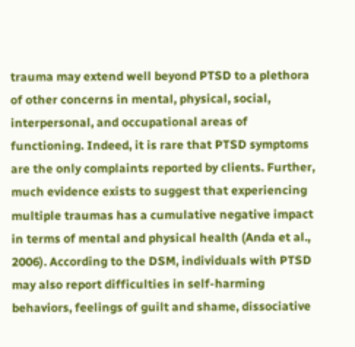trauma may extend well beyond PTSD to a plethora of other concerns in mental, physical, social, interpersonal, and occupational areas of functioning. Indeed, it is rare that PTSD symptoms are the only complaints reported by clients. Further, much evidence exists to suggest that experiencing multiple traumas has a cumulative negative impact in terms of mental and physical health (Anda et al., 2006). According to the DSM, individuals with PTSD may also report difficulties in self-harming behaviors, feelings of guilt and shame, dissociative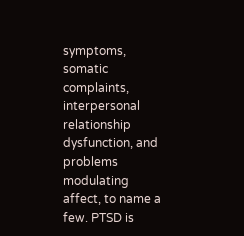symptoms, somatic complaints, interpersonal relationship dysfunction, and problems modulating affect, to name a few. PTSD is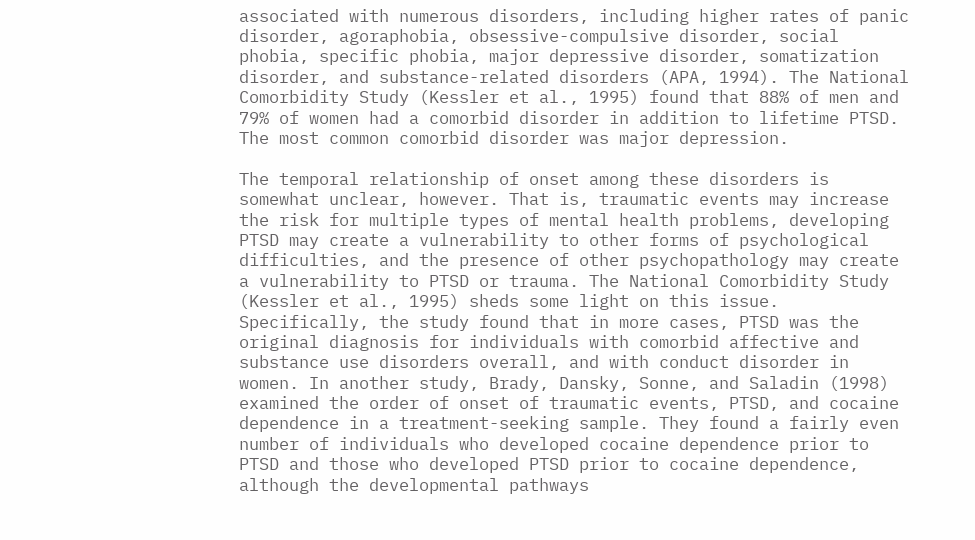associated with numerous disorders, including higher rates of panic disorder, agoraphobia, obsessive-compulsive disorder, social phobia, specific phobia, major depressive disorder, somatization disorder, and substance-related disorders (APA, 1994). The National Comorbidity Study (Kessler et al., 1995) found that 88% of men and 79% of women had a comorbid disorder in addition to lifetime PTSD. The most common comorbid disorder was major depression.

The temporal relationship of onset among these disorders is somewhat unclear, however. That is, traumatic events may increase the risk for multiple types of mental health problems, developing PTSD may create a vulnerability to other forms of psychological difficulties, and the presence of other psychopathology may create a vulnerability to PTSD or trauma. The National Comorbidity Study (Kessler et al., 1995) sheds some light on this issue. Specifically, the study found that in more cases, PTSD was the original diagnosis for individuals with comorbid affective and substance use disorders overall, and with conduct disorder in women. In another study, Brady, Dansky, Sonne, and Saladin (1998) examined the order of onset of traumatic events, PTSD, and cocaine dependence in a treatment-seeking sample. They found a fairly even number of individuals who developed cocaine dependence prior to PTSD and those who developed PTSD prior to cocaine dependence, although the developmental pathways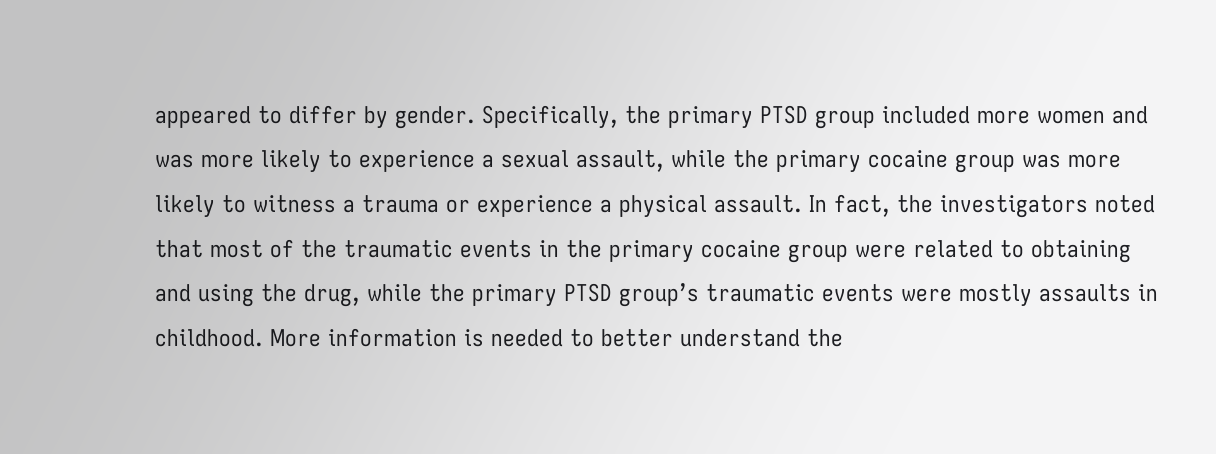appeared to differ by gender. Specifically, the primary PTSD group included more women and was more likely to experience a sexual assault, while the primary cocaine group was more likely to witness a trauma or experience a physical assault. In fact, the investigators noted that most of the traumatic events in the primary cocaine group were related to obtaining and using the drug, while the primary PTSD group’s traumatic events were mostly assaults in childhood. More information is needed to better understand the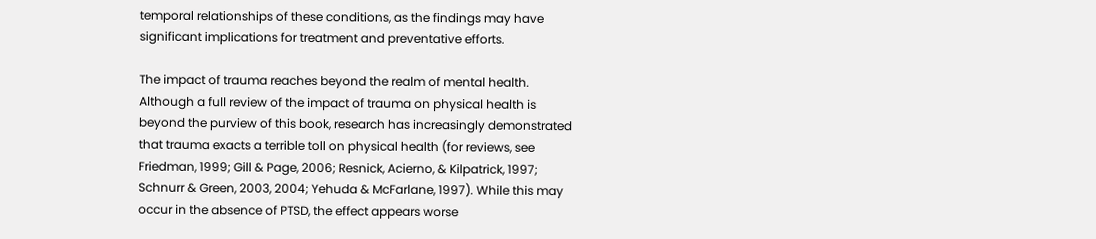temporal relationships of these conditions, as the findings may have significant implications for treatment and preventative efforts.

The impact of trauma reaches beyond the realm of mental health. Although a full review of the impact of trauma on physical health is beyond the purview of this book, research has increasingly demonstrated that trauma exacts a terrible toll on physical health (for reviews, see Friedman, 1999; Gill & Page, 2006; Resnick, Acierno, & Kilpatrick, 1997; Schnurr & Green, 2003, 2004; Yehuda & McFarlane, 1997). While this may occur in the absence of PTSD, the effect appears worse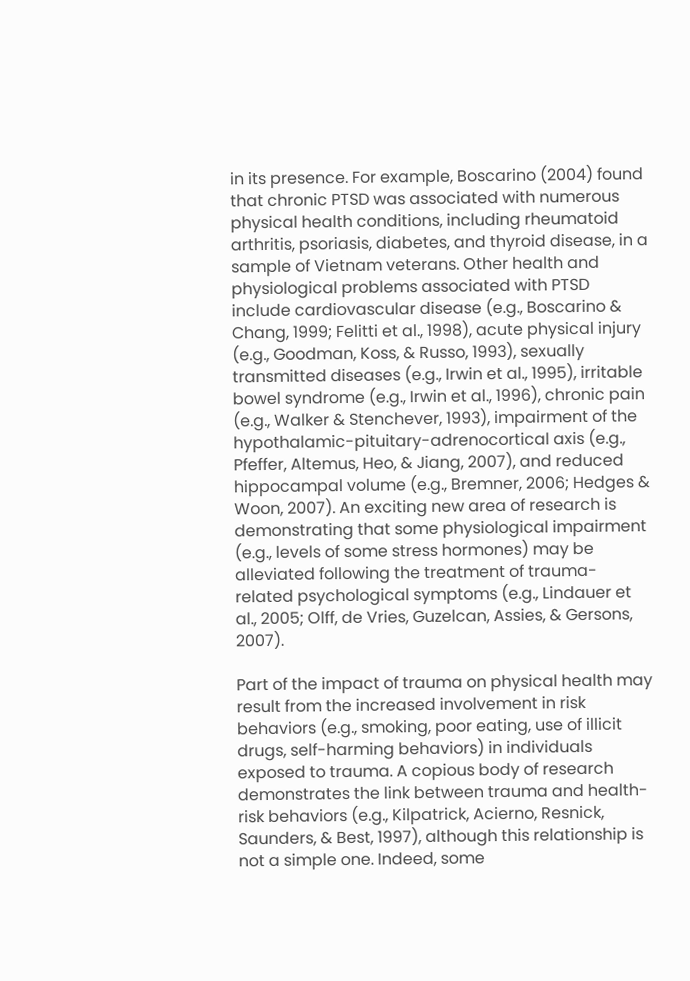in its presence. For example, Boscarino (2004) found that chronic PTSD was associated with numerous physical health conditions, including rheumatoid arthritis, psoriasis, diabetes, and thyroid disease, in a sample of Vietnam veterans. Other health and physiological problems associated with PTSD include cardiovascular disease (e.g., Boscarino & Chang, 1999; Felitti et al., 1998), acute physical injury (e.g., Goodman, Koss, & Russo, 1993), sexually transmitted diseases (e.g., Irwin et al., 1995), irritable bowel syndrome (e.g., Irwin et al., 1996), chronic pain (e.g., Walker & Stenchever, 1993), impairment of the hypothalamic-pituitary-adrenocortical axis (e.g., Pfeffer, Altemus, Heo, & Jiang, 2007), and reduced hippocampal volume (e.g., Bremner, 2006; Hedges & Woon, 2007). An exciting new area of research is demonstrating that some physiological impairment (e.g., levels of some stress hormones) may be alleviated following the treatment of trauma-related psychological symptoms (e.g., Lindauer et al., 2005; Olff, de Vries, Guzelcan, Assies, & Gersons, 2007).

Part of the impact of trauma on physical health may result from the increased involvement in risk behaviors (e.g., smoking, poor eating, use of illicit drugs, self-harming behaviors) in individuals exposed to trauma. A copious body of research demonstrates the link between trauma and health-risk behaviors (e.g., Kilpatrick, Acierno, Resnick, Saunders, & Best, 1997), although this relationship is not a simple one. Indeed, some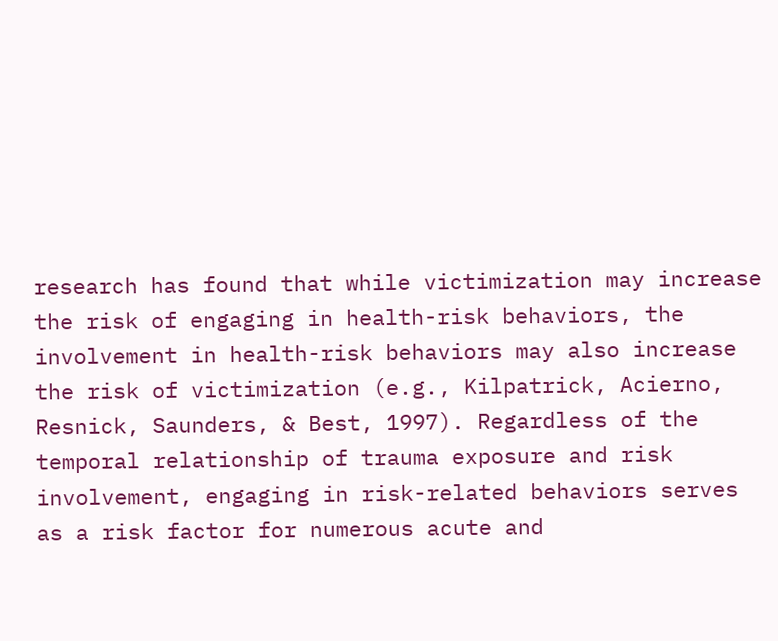research has found that while victimization may increase the risk of engaging in health-risk behaviors, the involvement in health-risk behaviors may also increase the risk of victimization (e.g., Kilpatrick, Acierno, Resnick, Saunders, & Best, 1997). Regardless of the temporal relationship of trauma exposure and risk involvement, engaging in risk-related behaviors serves as a risk factor for numerous acute and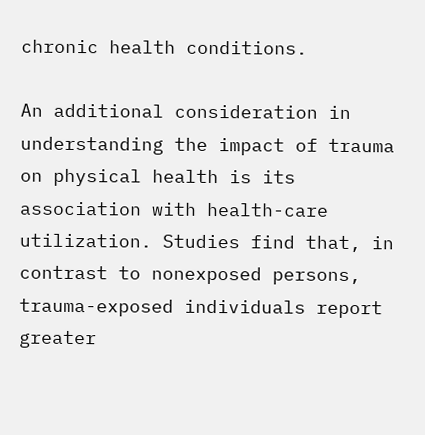chronic health conditions.

An additional consideration in understanding the impact of trauma on physical health is its association with health-care utilization. Studies find that, in contrast to nonexposed persons, trauma-exposed individuals report greater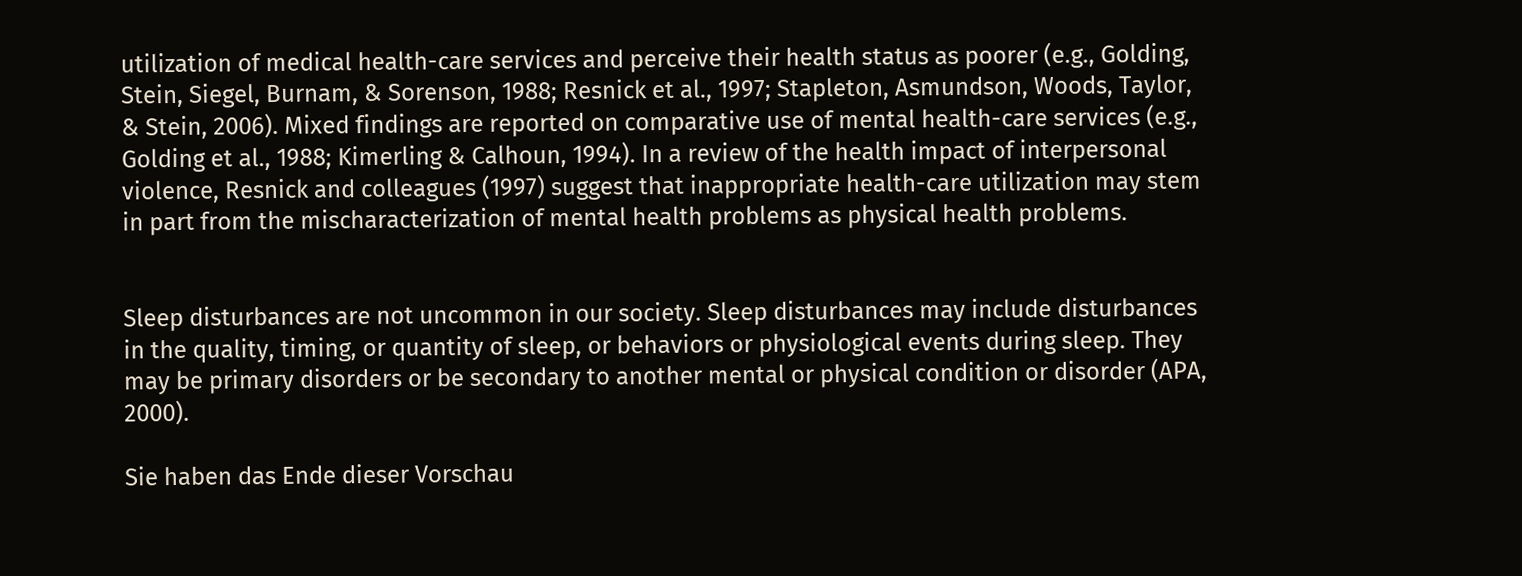utilization of medical health-care services and perceive their health status as poorer (e.g., Golding, Stein, Siegel, Burnam, & Sorenson, 1988; Resnick et al., 1997; Stapleton, Asmundson, Woods, Taylor, & Stein, 2006). Mixed findings are reported on comparative use of mental health-care services (e.g., Golding et al., 1988; Kimerling & Calhoun, 1994). In a review of the health impact of interpersonal violence, Resnick and colleagues (1997) suggest that inappropriate health-care utilization may stem in part from the mischaracterization of mental health problems as physical health problems.


Sleep disturbances are not uncommon in our society. Sleep disturbances may include disturbances in the quality, timing, or quantity of sleep, or behaviors or physiological events during sleep. They may be primary disorders or be secondary to another mental or physical condition or disorder (APA, 2000).

Sie haben das Ende dieser Vorschau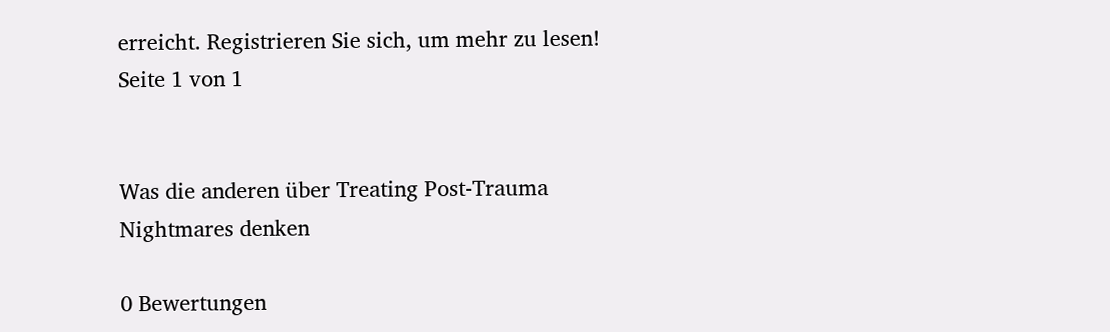erreicht. Registrieren Sie sich, um mehr zu lesen!
Seite 1 von 1


Was die anderen über Treating Post-Trauma Nightmares denken

0 Bewertungen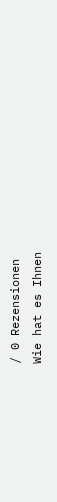/ 0 Rezensionen
Wie hat es Ihnen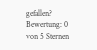gefallen?
Bewertung: 0 von 5 Sternen